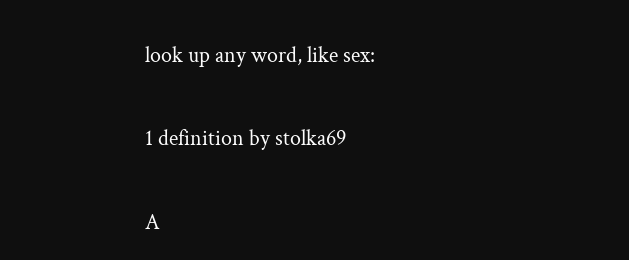look up any word, like sex:

1 definition by stolka69

A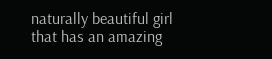naturally beautiful girl that has an amazing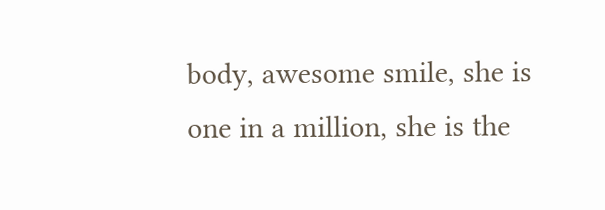body, awesome smile, she is one in a million, she is the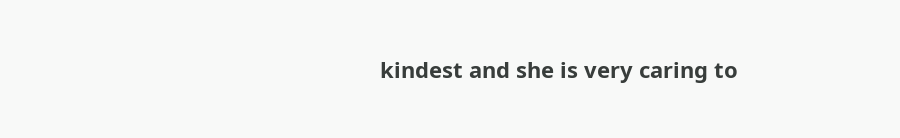kindest and she is very caring to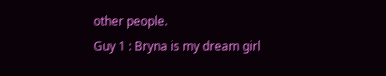other people.
Guy 1 : Bryna is my dream girl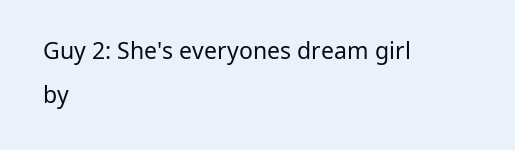Guy 2: She's everyones dream girl
by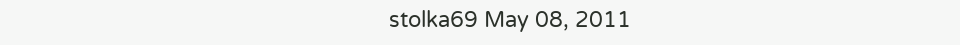stolka69 May 08, 2011